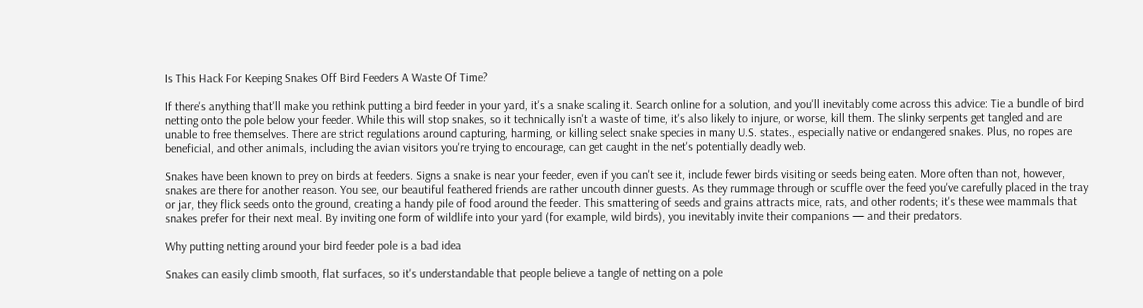Is This Hack For Keeping Snakes Off Bird Feeders A Waste Of Time?

If there's anything that'll make you rethink putting a bird feeder in your yard, it's a snake scaling it. Search online for a solution, and you'll inevitably come across this advice: Tie a bundle of bird netting onto the pole below your feeder. While this will stop snakes, so it technically isn't a waste of time, it's also likely to injure, or worse, kill them. The slinky serpents get tangled and are unable to free themselves. There are strict regulations around capturing, harming, or killing select snake species in many U.S. states., especially native or endangered snakes. Plus, no ropes are beneficial, and other animals, including the avian visitors you're trying to encourage, can get caught in the net's potentially deadly web.

Snakes have been known to prey on birds at feeders. Signs a snake is near your feeder, even if you can't see it, include fewer birds visiting or seeds being eaten. More often than not, however, snakes are there for another reason. You see, our beautiful feathered friends are rather uncouth dinner guests. As they rummage through or scuffle over the feed you've carefully placed in the tray or jar, they flick seeds onto the ground, creating a handy pile of food around the feeder. This smattering of seeds and grains attracts mice, rats, and other rodents; it's these wee mammals that snakes prefer for their next meal. By inviting one form of wildlife into your yard (for example, wild birds), you inevitably invite their companions — and their predators.

Why putting netting around your bird feeder pole is a bad idea

Snakes can easily climb smooth, flat surfaces, so it's understandable that people believe a tangle of netting on a pole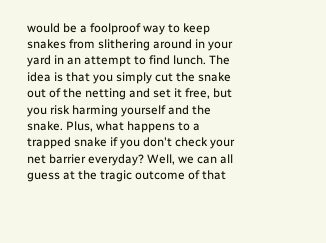would be a foolproof way to keep snakes from slithering around in your yard in an attempt to find lunch. The idea is that you simply cut the snake out of the netting and set it free, but you risk harming yourself and the snake. Plus, what happens to a trapped snake if you don't check your net barrier everyday? Well, we can all guess at the tragic outcome of that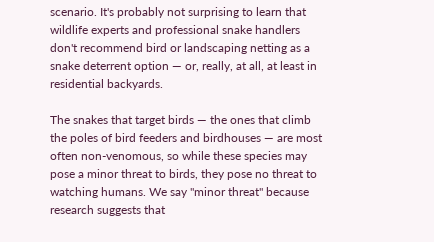scenario. It's probably not surprising to learn that wildlife experts and professional snake handlers don't recommend bird or landscaping netting as a snake deterrent option — or, really, at all, at least in residential backyards.

The snakes that target birds — the ones that climb the poles of bird feeders and birdhouses — are most often non-venomous, so while these species may pose a minor threat to birds, they pose no threat to watching humans. We say "minor threat" because research suggests that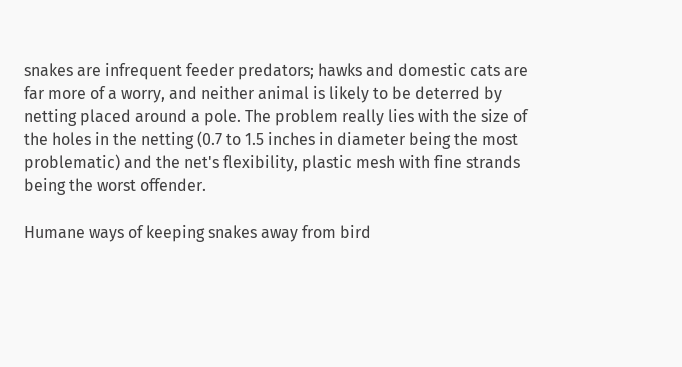snakes are infrequent feeder predators; hawks and domestic cats are far more of a worry, and neither animal is likely to be deterred by netting placed around a pole. The problem really lies with the size of the holes in the netting (0.7 to 1.5 inches in diameter being the most problematic) and the net's flexibility, plastic mesh with fine strands being the worst offender.

Humane ways of keeping snakes away from bird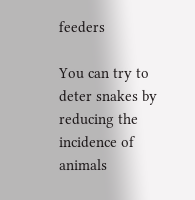feeders

You can try to deter snakes by reducing the incidence of animals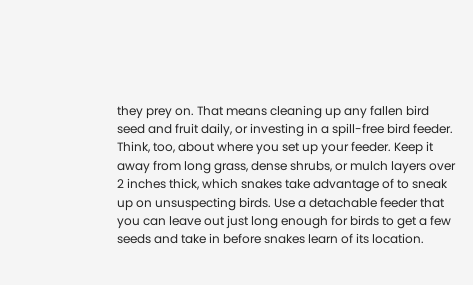they prey on. That means cleaning up any fallen bird seed and fruit daily, or investing in a spill-free bird feeder. Think, too, about where you set up your feeder. Keep it away from long grass, dense shrubs, or mulch layers over 2 inches thick, which snakes take advantage of to sneak up on unsuspecting birds. Use a detachable feeder that you can leave out just long enough for birds to get a few seeds and take in before snakes learn of its location.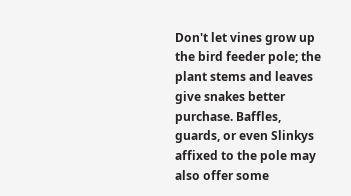Don't let vines grow up the bird feeder pole; the plant stems and leaves give snakes better purchase. Baffles, guards, or even Slinkys affixed to the pole may also offer some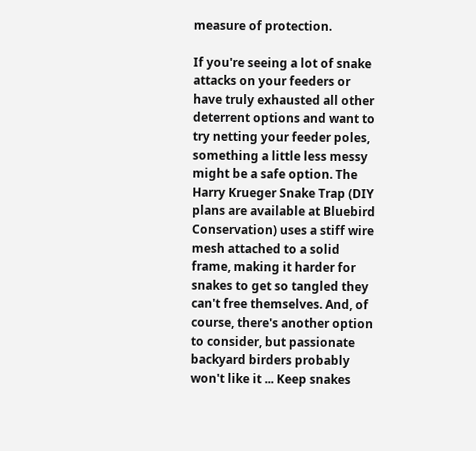measure of protection.

If you're seeing a lot of snake attacks on your feeders or have truly exhausted all other deterrent options and want to try netting your feeder poles, something a little less messy might be a safe option. The Harry Krueger Snake Trap (DIY plans are available at Bluebird Conservation) uses a stiff wire mesh attached to a solid frame, making it harder for snakes to get so tangled they can't free themselves. And, of course, there's another option to consider, but passionate backyard birders probably won't like it ... Keep snakes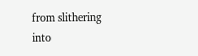from slithering into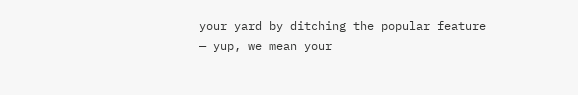your yard by ditching the popular feature — yup, we mean your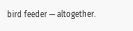bird feeder — altogether.